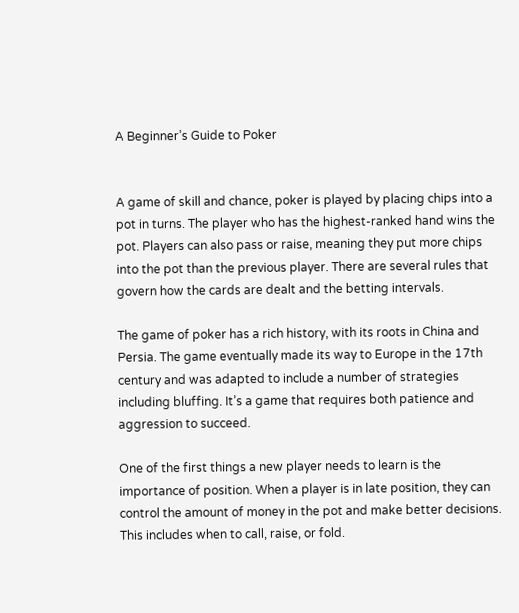A Beginner’s Guide to Poker


A game of skill and chance, poker is played by placing chips into a pot in turns. The player who has the highest-ranked hand wins the pot. Players can also pass or raise, meaning they put more chips into the pot than the previous player. There are several rules that govern how the cards are dealt and the betting intervals.

The game of poker has a rich history, with its roots in China and Persia. The game eventually made its way to Europe in the 17th century and was adapted to include a number of strategies including bluffing. It’s a game that requires both patience and aggression to succeed.

One of the first things a new player needs to learn is the importance of position. When a player is in late position, they can control the amount of money in the pot and make better decisions. This includes when to call, raise, or fold.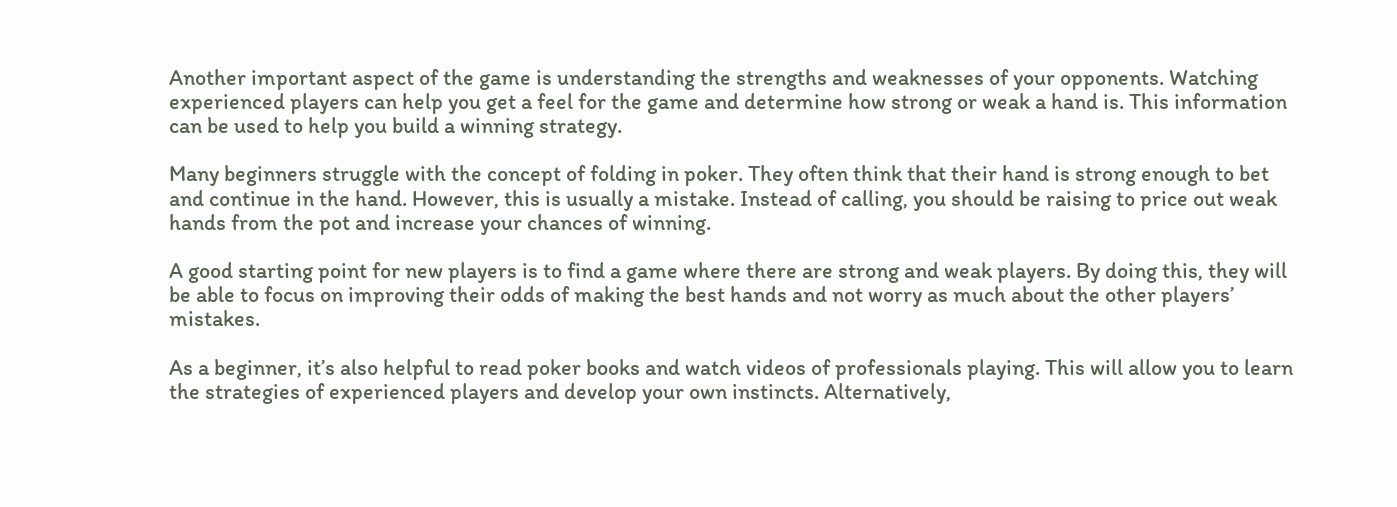Another important aspect of the game is understanding the strengths and weaknesses of your opponents. Watching experienced players can help you get a feel for the game and determine how strong or weak a hand is. This information can be used to help you build a winning strategy.

Many beginners struggle with the concept of folding in poker. They often think that their hand is strong enough to bet and continue in the hand. However, this is usually a mistake. Instead of calling, you should be raising to price out weak hands from the pot and increase your chances of winning.

A good starting point for new players is to find a game where there are strong and weak players. By doing this, they will be able to focus on improving their odds of making the best hands and not worry as much about the other players’ mistakes.

As a beginner, it’s also helpful to read poker books and watch videos of professionals playing. This will allow you to learn the strategies of experienced players and develop your own instincts. Alternatively,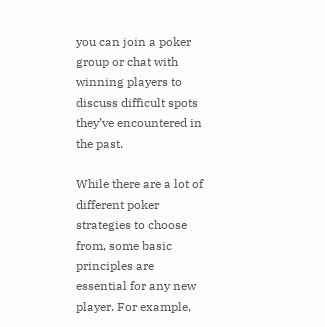you can join a poker group or chat with winning players to discuss difficult spots they’ve encountered in the past.

While there are a lot of different poker strategies to choose from, some basic principles are essential for any new player. For example,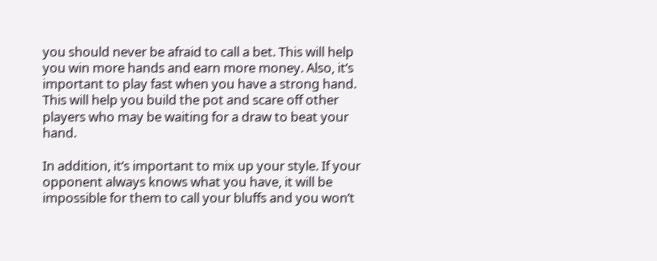you should never be afraid to call a bet. This will help you win more hands and earn more money. Also, it’s important to play fast when you have a strong hand. This will help you build the pot and scare off other players who may be waiting for a draw to beat your hand.

In addition, it’s important to mix up your style. If your opponent always knows what you have, it will be impossible for them to call your bluffs and you won’t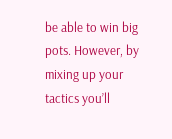be able to win big pots. However, by mixing up your tactics you’ll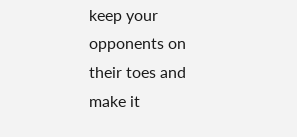keep your opponents on their toes and make it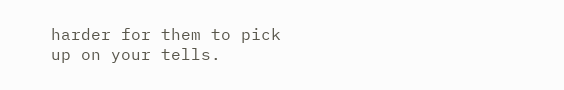harder for them to pick up on your tells.